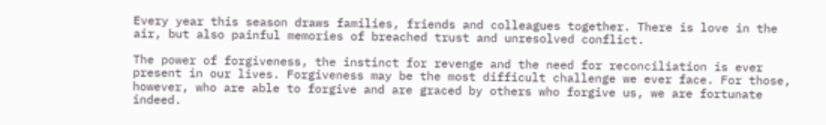Every year this season draws families, friends and colleagues together. There is love in the air, but also painful memories of breached trust and unresolved conflict.

The power of forgiveness, the instinct for revenge and the need for reconciliation is ever present in our lives. Forgiveness may be the most difficult challenge we ever face. For those, however, who are able to forgive and are graced by others who forgive us, we are fortunate indeed.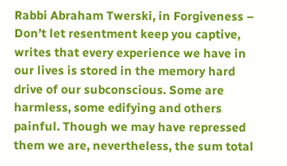Rabbi Abraham Twerski, in Forgiveness – Don’t let resentment keep you captive, writes that every experience we have in our lives is stored in the memory hard drive of our subconscious. Some are harmless, some edifying and others painful. Though we may have repressed them we are, nevertheless, the sum total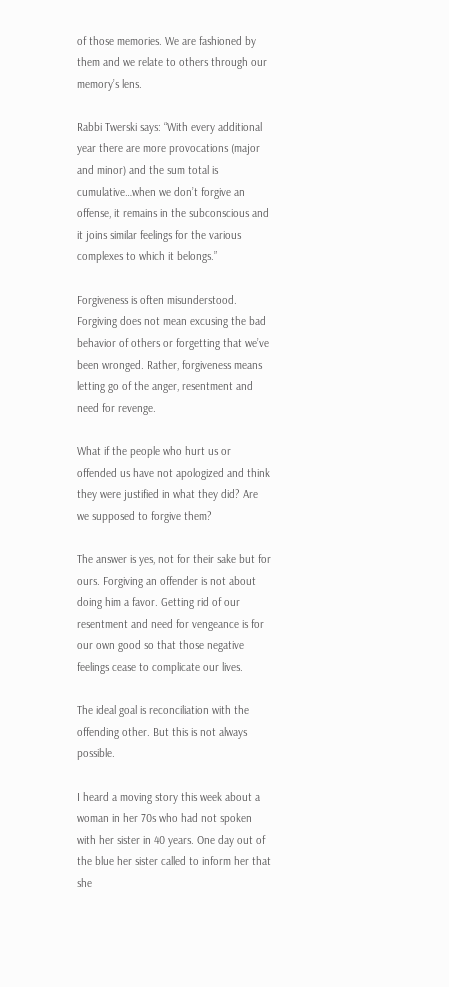of those memories. We are fashioned by them and we relate to others through our memory’s lens.

Rabbi Twerski says: “With every additional year there are more provocations (major and minor) and the sum total is cumulative…when we don’t forgive an offense, it remains in the subconscious and it joins similar feelings for the various complexes to which it belongs.”

Forgiveness is often misunderstood. Forgiving does not mean excusing the bad behavior of others or forgetting that we’ve been wronged. Rather, forgiveness means letting go of the anger, resentment and need for revenge.

What if the people who hurt us or offended us have not apologized and think they were justified in what they did? Are we supposed to forgive them?

The answer is yes, not for their sake but for ours. Forgiving an offender is not about doing him a favor. Getting rid of our resentment and need for vengeance is for our own good so that those negative feelings cease to complicate our lives.

The ideal goal is reconciliation with the offending other. But this is not always possible.

I heard a moving story this week about a woman in her 70s who had not spoken with her sister in 40 years. One day out of the blue her sister called to inform her that she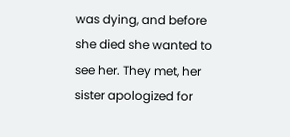was dying, and before she died she wanted to see her. They met, her sister apologized for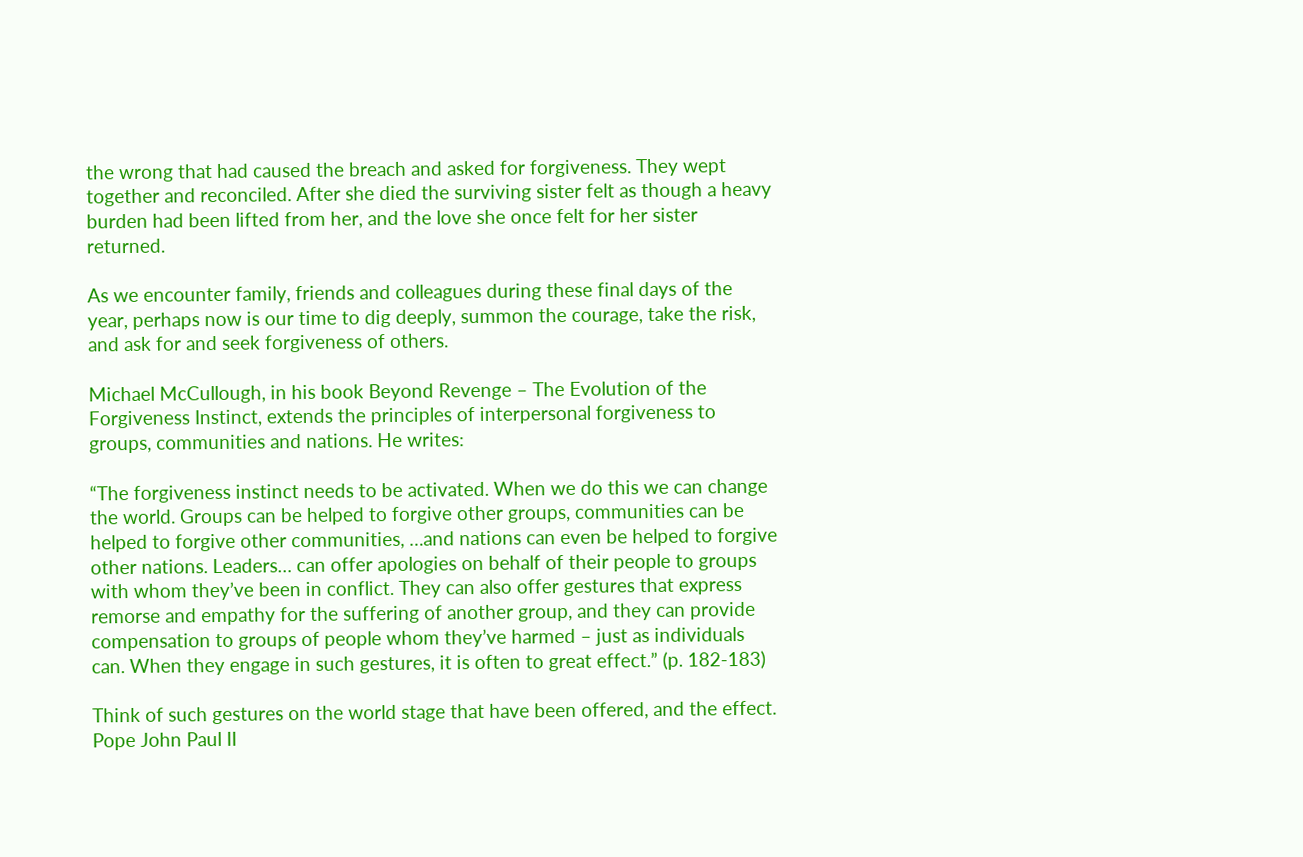the wrong that had caused the breach and asked for forgiveness. They wept together and reconciled. After she died the surviving sister felt as though a heavy burden had been lifted from her, and the love she once felt for her sister returned.

As we encounter family, friends and colleagues during these final days of the year, perhaps now is our time to dig deeply, summon the courage, take the risk, and ask for and seek forgiveness of others.

Michael McCullough, in his book Beyond Revenge – The Evolution of the Forgiveness Instinct, extends the principles of interpersonal forgiveness to groups, communities and nations. He writes:

“The forgiveness instinct needs to be activated. When we do this we can change the world. Groups can be helped to forgive other groups, communities can be helped to forgive other communities, …and nations can even be helped to forgive other nations. Leaders… can offer apologies on behalf of their people to groups with whom they’ve been in conflict. They can also offer gestures that express remorse and empathy for the suffering of another group, and they can provide compensation to groups of people whom they’ve harmed – just as individuals can. When they engage in such gestures, it is often to great effect.” (p. 182-183)

Think of such gestures on the world stage that have been offered, and the effect. Pope John Paul II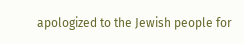apologized to the Jewish people for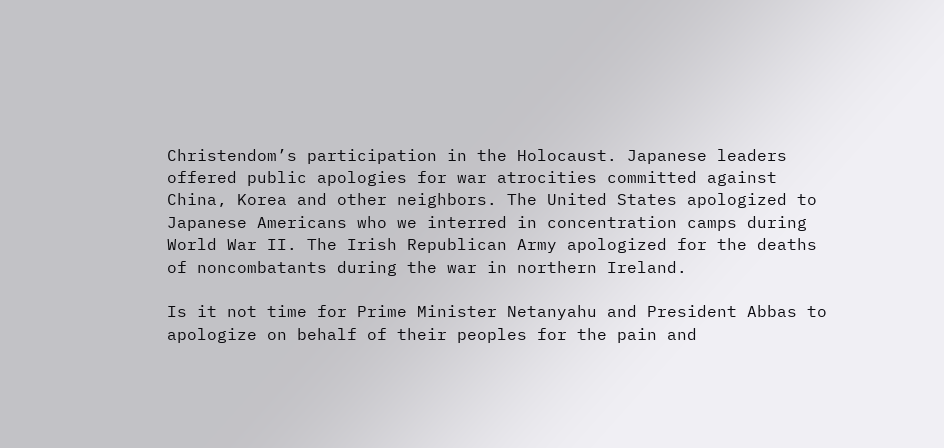Christendom’s participation in the Holocaust. Japanese leaders offered public apologies for war atrocities committed against China, Korea and other neighbors. The United States apologized to Japanese Americans who we interred in concentration camps during World War II. The Irish Republican Army apologized for the deaths of noncombatants during the war in northern Ireland.

Is it not time for Prime Minister Netanyahu and President Abbas to apologize on behalf of their peoples for the pain and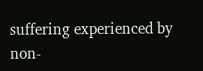suffering experienced by non-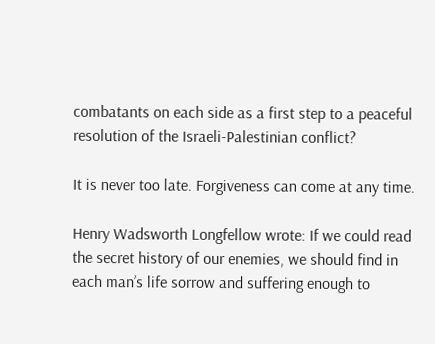combatants on each side as a first step to a peaceful resolution of the Israeli-Palestinian conflict?

It is never too late. Forgiveness can come at any time.

Henry Wadsworth Longfellow wrote: If we could read the secret history of our enemies, we should find in each man’s life sorrow and suffering enough to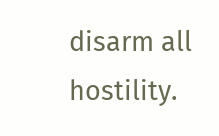disarm all hostility.